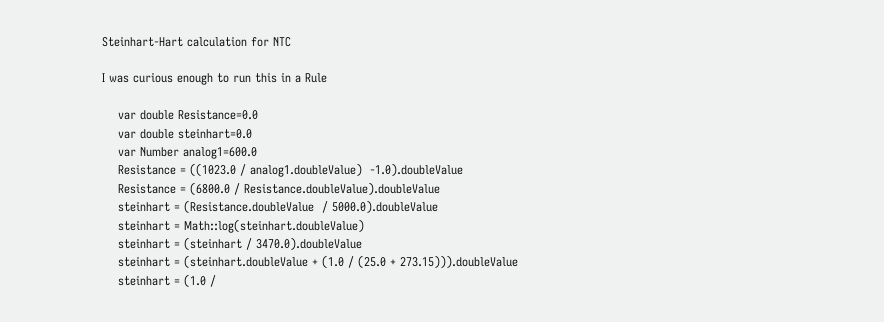Steinhart-Hart calculation for NTC

I was curious enough to run this in a Rule

    var double Resistance=0.0
    var double steinhart=0.0
    var Number analog1=600.0
    Resistance = ((1023.0 / analog1.doubleValue)  -1.0).doubleValue
    Resistance = (6800.0 / Resistance.doubleValue).doubleValue
    steinhart = (Resistance.doubleValue  / 5000.0).doubleValue
    steinhart = Math::log(steinhart.doubleValue)
    steinhart = (steinhart / 3470.0).doubleValue
    steinhart = (steinhart.doubleValue + (1.0 / (25.0 + 273.15))).doubleValue
    steinhart = (1.0 /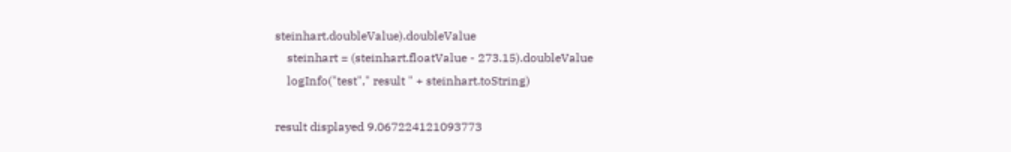steinhart.doubleValue).doubleValue
    steinhart = (steinhart.floatValue - 273.15).doubleValue
    logInfo("test"," result " + steinhart.toString)

result displayed 9.067224121093773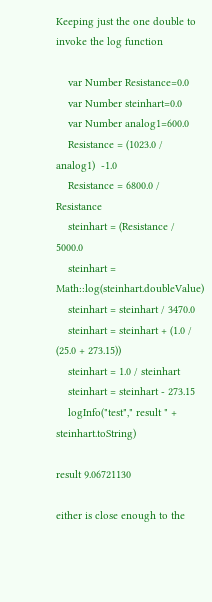Keeping just the one double to invoke the log function

    var Number Resistance=0.0
    var Number steinhart=0.0
    var Number analog1=600.0
    Resistance = (1023.0 / analog1)  -1.0
    Resistance = 6800.0 / Resistance
    steinhart = (Resistance / 5000.0
    steinhart = Math::log(steinhart.doubleValue)
    steinhart = steinhart / 3470.0
    steinhart = steinhart + (1.0 / (25.0 + 273.15))
    steinhart = 1.0 / steinhart
    steinhart = steinhart - 273.15
    logInfo("test"," result " + steinhart.toString)

result 9.06721130

either is close enough to the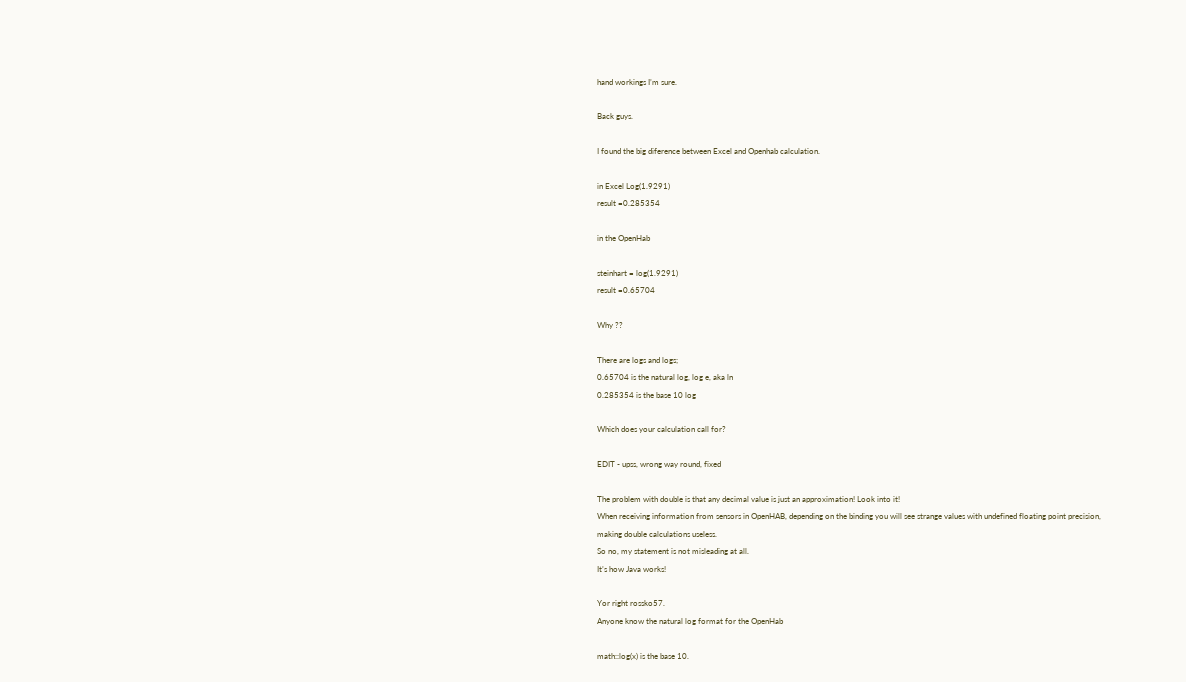hand workings I’m sure.

Back guys.

I found the big diference between Excel and Openhab calculation.

in Excel Log(1.9291)
result =0.285354

in the OpenHab

steinhart = log(1.9291)
result =0.65704

Why ??

There are logs and logs;
0.65704 is the natural log, log e, aka ln
0.285354 is the base 10 log

Which does your calculation call for?

EDIT - upss, wrong way round, fixed

The problem with double is that any decimal value is just an approximation! Look into it!
When receiving information from sensors in OpenHAB, depending on the binding you will see strange values with undefined floating point precision, making double calculations useless.
So no, my statement is not misleading at all.
It’s how Java works!

Yor right rossko57.
Anyone know the natural log format for the OpenHab

math::log(x) is the base 10.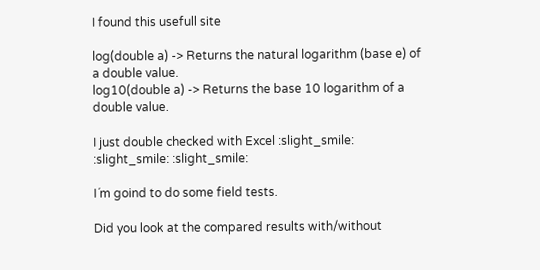I found this usefull site

log(double a) -> Returns the natural logarithm (base e) of a double value.
log10(double a) -> Returns the base 10 logarithm of a double value.

I just double checked with Excel :slight_smile: :slight_smile: :slight_smile:

I´m goind to do some field tests.

Did you look at the compared results with/without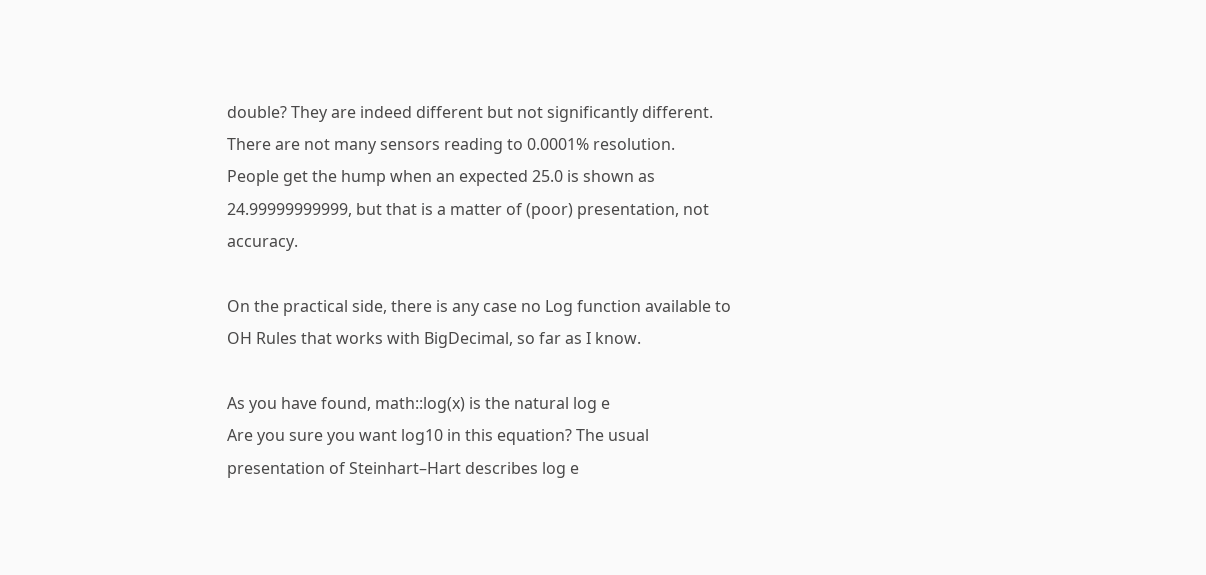double? They are indeed different but not significantly different. There are not many sensors reading to 0.0001% resolution.
People get the hump when an expected 25.0 is shown as 24.99999999999, but that is a matter of (poor) presentation, not accuracy.

On the practical side, there is any case no Log function available to OH Rules that works with BigDecimal, so far as I know.

As you have found, math::log(x) is the natural log e
Are you sure you want log10 in this equation? The usual presentation of Steinhart–Hart describes log e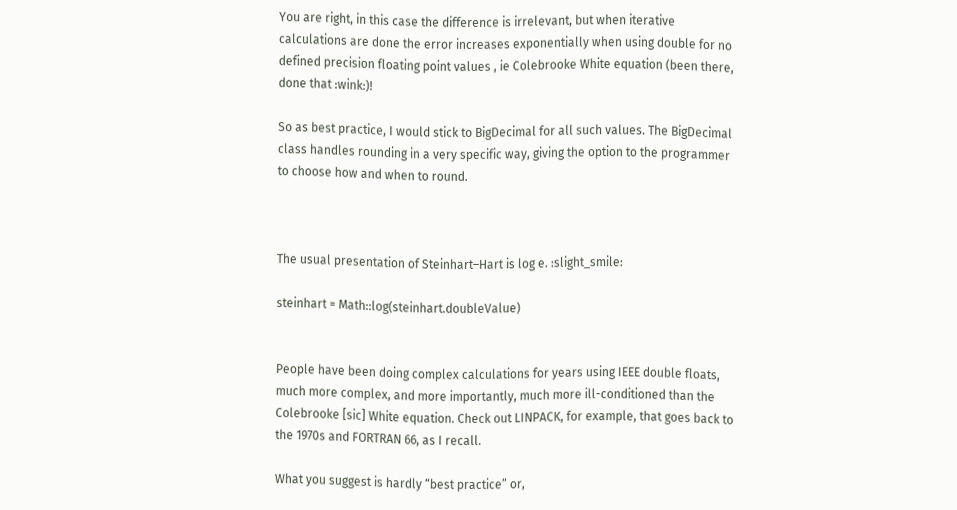You are right, in this case the difference is irrelevant, but when iterative calculations are done the error increases exponentially when using double for no defined precision floating point values , ie Colebrooke White equation (been there, done that :wink:)!

So as best practice, I would stick to BigDecimal for all such values. The BigDecimal class handles rounding in a very specific way, giving the option to the programmer to choose how and when to round.



The usual presentation of Steinhart–Hart is log e. :slight_smile:

steinhart = Math::log(steinhart.doubleValue)


People have been doing complex calculations for years using IEEE double floats, much more complex, and more importantly, much more ill-conditioned than the Colebrooke [sic] White equation. Check out LINPACK, for example, that goes back to the 1970s and FORTRAN 66, as I recall.

What you suggest is hardly “best practice” or,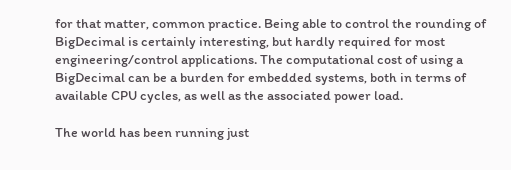for that matter, common practice. Being able to control the rounding of BigDecimal is certainly interesting, but hardly required for most engineering/control applications. The computational cost of using a BigDecimal can be a burden for embedded systems, both in terms of available CPU cycles, as well as the associated power load.

The world has been running just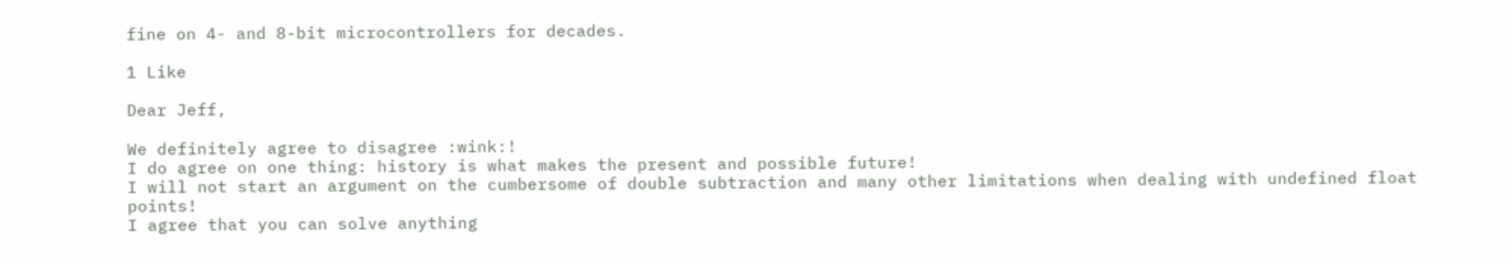fine on 4- and 8-bit microcontrollers for decades.

1 Like

Dear Jeff,

We definitely agree to disagree :wink:!
I do agree on one thing: history is what makes the present and possible future!
I will not start an argument on the cumbersome of double subtraction and many other limitations when dealing with undefined float points!
I agree that you can solve anything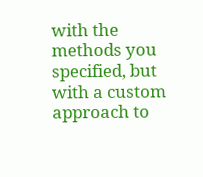with the methods you specified, but with a custom approach to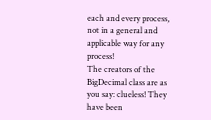each and every process, not in a general and applicable way for any process!
The creators of the BigDecimal class are as you say: clueless! They have been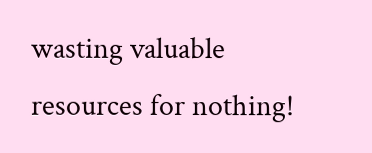wasting valuable resources for nothing!